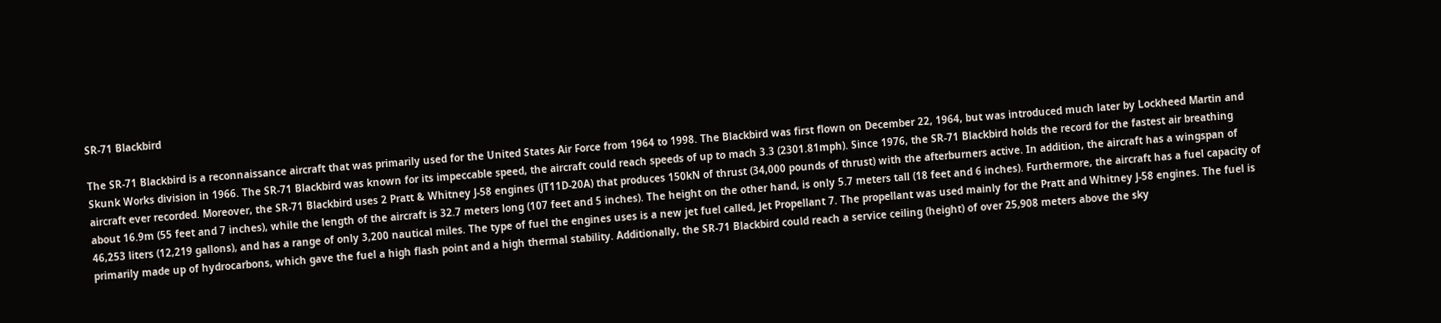SR-71 Blackbird

The SR-71 Blackbird is a reconnaissance aircraft that was primarily used for the United States Air Force from 1964 to 1998. The Blackbird was first flown on December 22, 1964, but was introduced much later by Lockheed Martin and Skunk Works division in 1966. The SR-71 Blackbird was known for its impeccable speed, the aircraft could reach speeds of up to mach 3.3 (2301.81mph). Since 1976, the SR-71 Blackbird holds the record for the fastest air breathing aircraft ever recorded. Moreover, the SR-71 Blackbird uses 2 Pratt & Whitney J-58 engines (JT11D-20A) that produces 150kN of thrust (34,000 pounds of thrust) with the afterburners active. In addition, the aircraft has a wingspan of about 16.9m (55 feet and 7 inches), while the length of the aircraft is 32.7 meters long (107 feet and 5 inches). The height on the other hand, is only 5.7 meters tall (18 feet and 6 inches). Furthermore, the aircraft has a fuel capacity of 46,253 liters (12,219 gallons), and has a range of only 3,200 nautical miles. The type of fuel the engines uses is a new jet fuel called, Jet Propellant 7. The propellant was used mainly for the Pratt and Whitney J-58 engines. The fuel is primarily made up of hydrocarbons, which gave the fuel a high flash point and a high thermal stability. Additionally, the SR-71 Blackbird could reach a service ceiling (height) of over 25,908 meters above the sky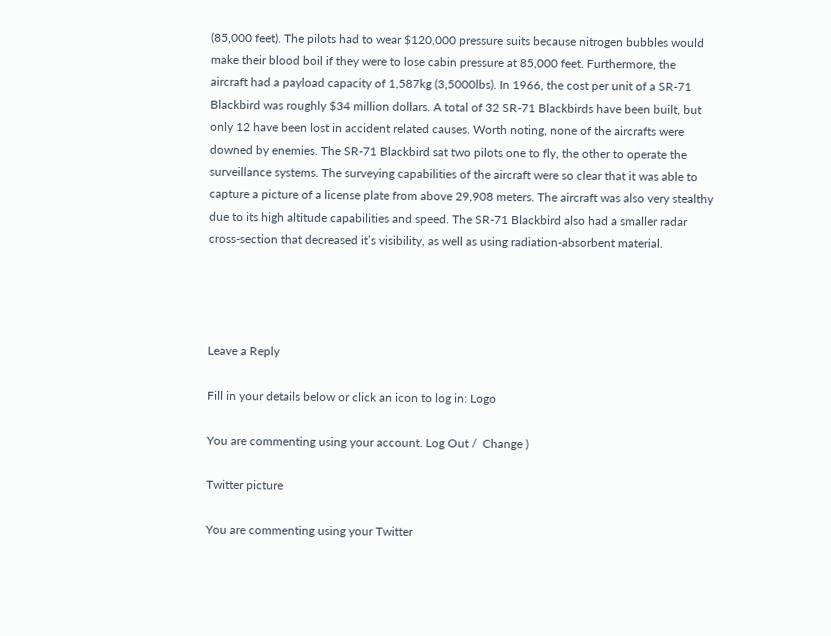(85,000 feet). The pilots had to wear $120,000 pressure suits because nitrogen bubbles would make their blood boil if they were to lose cabin pressure at 85,000 feet. Furthermore, the aircraft had a payload capacity of 1,587kg (3,5000lbs). In 1966, the cost per unit of a SR-71 Blackbird was roughly $34 million dollars. A total of 32 SR-71 Blackbirds have been built, but only 12 have been lost in accident related causes. Worth noting, none of the aircrafts were downed by enemies. The SR-71 Blackbird sat two pilots one to fly, the other to operate the surveillance systems. The surveying capabilities of the aircraft were so clear that it was able to capture a picture of a license plate from above 29,908 meters. The aircraft was also very stealthy due to its high altitude capabilities and speed. The SR-71 Blackbird also had a smaller radar cross-section that decreased it’s visibility, as well as using radiation-absorbent material.




Leave a Reply

Fill in your details below or click an icon to log in: Logo

You are commenting using your account. Log Out /  Change )

Twitter picture

You are commenting using your Twitter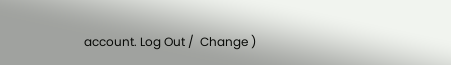account. Log Out /  Change )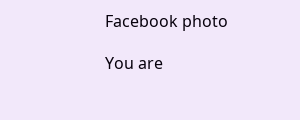Facebook photo

You are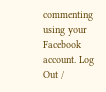commenting using your Facebook account. Log Out /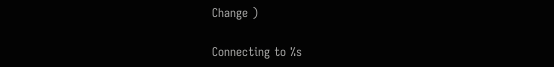Change )

Connecting to %s